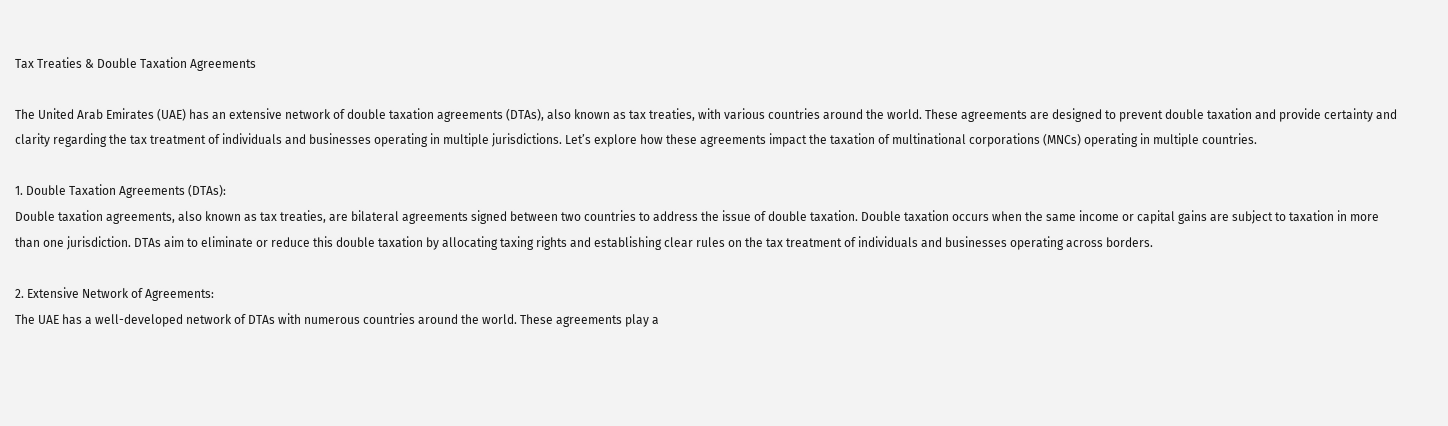Tax Treaties & Double Taxation Agreements

The United Arab Emirates (UAE) has an extensive network of double taxation agreements (DTAs), also known as tax treaties, with various countries around the world. These agreements are designed to prevent double taxation and provide certainty and clarity regarding the tax treatment of individuals and businesses operating in multiple jurisdictions. Let’s explore how these agreements impact the taxation of multinational corporations (MNCs) operating in multiple countries.

1. Double Taxation Agreements (DTAs):
Double taxation agreements, also known as tax treaties, are bilateral agreements signed between two countries to address the issue of double taxation. Double taxation occurs when the same income or capital gains are subject to taxation in more than one jurisdiction. DTAs aim to eliminate or reduce this double taxation by allocating taxing rights and establishing clear rules on the tax treatment of individuals and businesses operating across borders.

2. Extensive Network of Agreements:
The UAE has a well-developed network of DTAs with numerous countries around the world. These agreements play a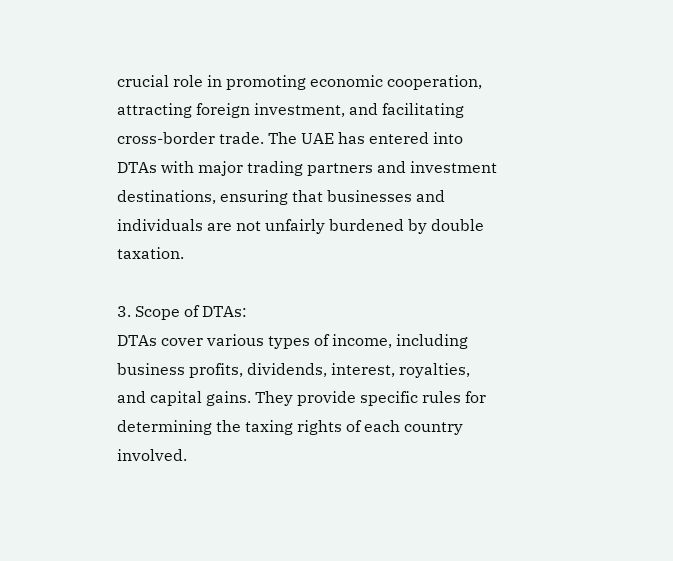crucial role in promoting economic cooperation, attracting foreign investment, and facilitating cross-border trade. The UAE has entered into DTAs with major trading partners and investment destinations, ensuring that businesses and individuals are not unfairly burdened by double taxation.

3. Scope of DTAs:
DTAs cover various types of income, including business profits, dividends, interest, royalties, and capital gains. They provide specific rules for determining the taxing rights of each country involved.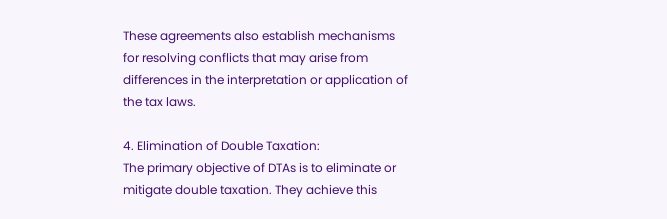These agreements also establish mechanisms for resolving conflicts that may arise from differences in the interpretation or application of the tax laws.

4. Elimination of Double Taxation:
The primary objective of DTAs is to eliminate or mitigate double taxation. They achieve this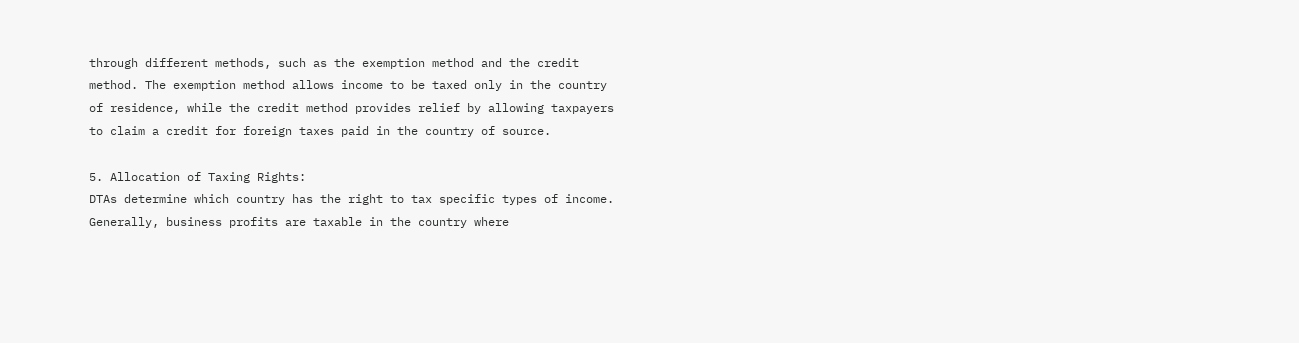through different methods, such as the exemption method and the credit method. The exemption method allows income to be taxed only in the country of residence, while the credit method provides relief by allowing taxpayers to claim a credit for foreign taxes paid in the country of source.

5. Allocation of Taxing Rights:
DTAs determine which country has the right to tax specific types of income. Generally, business profits are taxable in the country where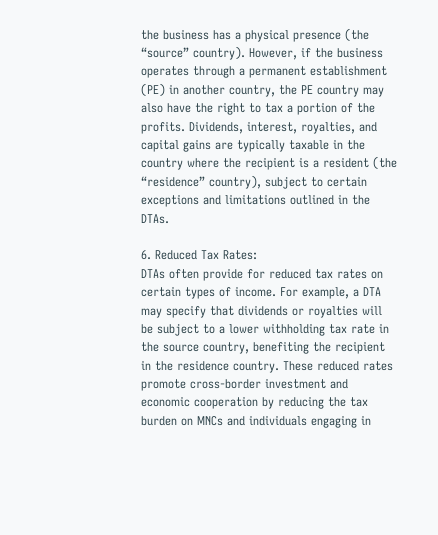the business has a physical presence (the “source” country). However, if the business operates through a permanent establishment (PE) in another country, the PE country may also have the right to tax a portion of the profits. Dividends, interest, royalties, and capital gains are typically taxable in the country where the recipient is a resident (the “residence” country), subject to certain exceptions and limitations outlined in the DTAs.

6. Reduced Tax Rates:
DTAs often provide for reduced tax rates on certain types of income. For example, a DTA may specify that dividends or royalties will be subject to a lower withholding tax rate in the source country, benefiting the recipient in the residence country. These reduced rates promote cross-border investment and economic cooperation by reducing the tax burden on MNCs and individuals engaging in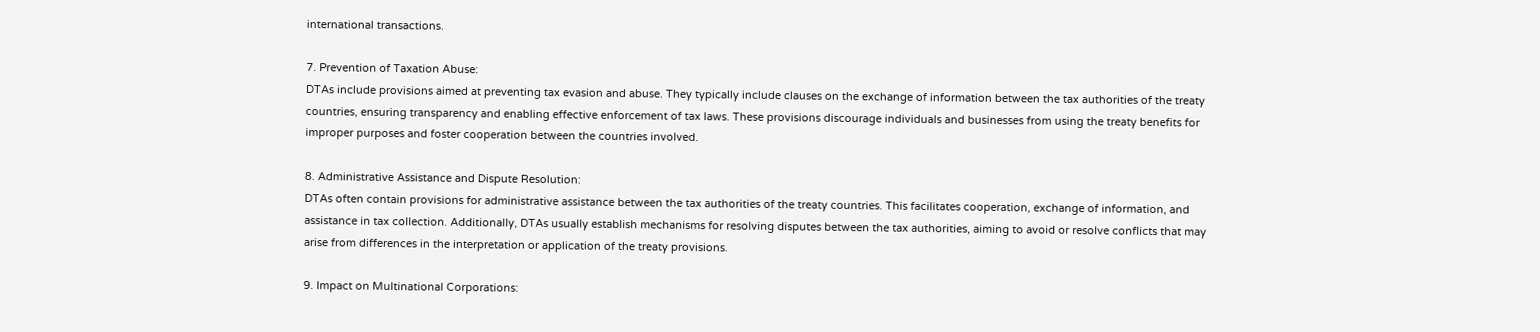international transactions.

7. Prevention of Taxation Abuse:
DTAs include provisions aimed at preventing tax evasion and abuse. They typically include clauses on the exchange of information between the tax authorities of the treaty countries, ensuring transparency and enabling effective enforcement of tax laws. These provisions discourage individuals and businesses from using the treaty benefits for improper purposes and foster cooperation between the countries involved.

8. Administrative Assistance and Dispute Resolution:
DTAs often contain provisions for administrative assistance between the tax authorities of the treaty countries. This facilitates cooperation, exchange of information, and assistance in tax collection. Additionally, DTAs usually establish mechanisms for resolving disputes between the tax authorities, aiming to avoid or resolve conflicts that may arise from differences in the interpretation or application of the treaty provisions.

9. Impact on Multinational Corporations: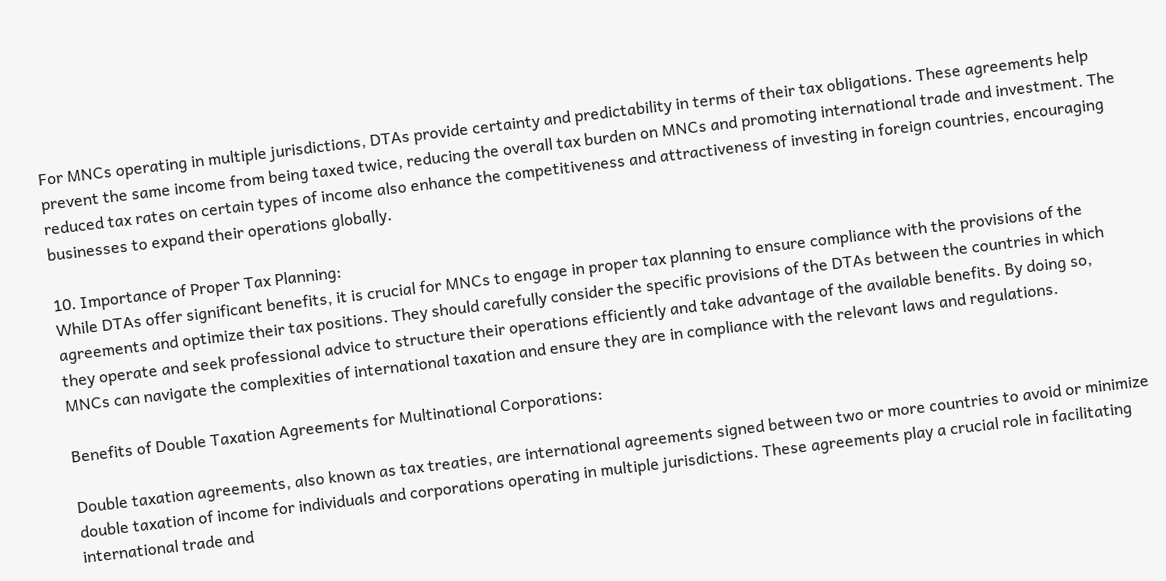For MNCs operating in multiple jurisdictions, DTAs provide certainty and predictability in terms of their tax obligations. These agreements help prevent the same income from being taxed twice, reducing the overall tax burden on MNCs and promoting international trade and investment. The reduced tax rates on certain types of income also enhance the competitiveness and attractiveness of investing in foreign countries, encouraging businesses to expand their operations globally.

10. Importance of Proper Tax Planning:
While DTAs offer significant benefits, it is crucial for MNCs to engage in proper tax planning to ensure compliance with the provisions of the agreements and optimize their tax positions. They should carefully consider the specific provisions of the DTAs between the countries in which they operate and seek professional advice to structure their operations efficiently and take advantage of the available benefits. By doing so, MNCs can navigate the complexities of international taxation and ensure they are in compliance with the relevant laws and regulations.

Benefits of Double Taxation Agreements for Multinational Corporations:

Double taxation agreements, also known as tax treaties, are international agreements signed between two or more countries to avoid or minimize double taxation of income for individuals and corporations operating in multiple jurisdictions. These agreements play a crucial role in facilitating international trade and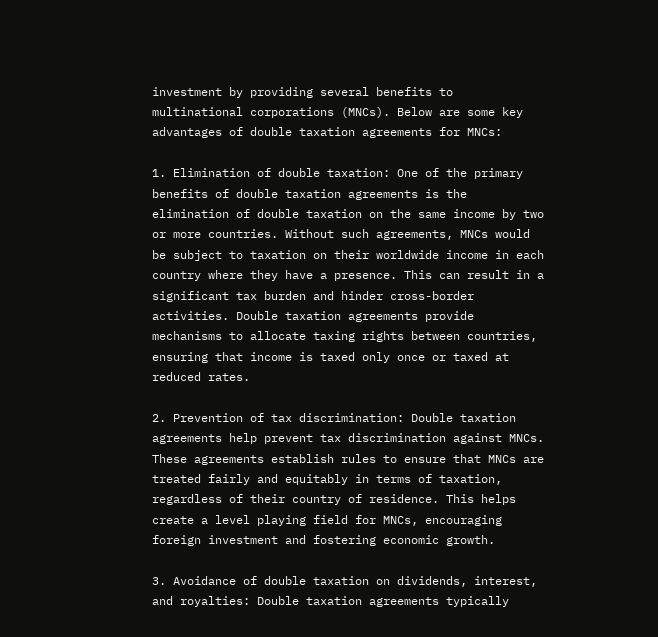investment by providing several benefits to multinational corporations (MNCs). Below are some key advantages of double taxation agreements for MNCs:

1. Elimination of double taxation: One of the primary benefits of double taxation agreements is the elimination of double taxation on the same income by two or more countries. Without such agreements, MNCs would be subject to taxation on their worldwide income in each country where they have a presence. This can result in a significant tax burden and hinder cross-border activities. Double taxation agreements provide mechanisms to allocate taxing rights between countries, ensuring that income is taxed only once or taxed at reduced rates.

2. Prevention of tax discrimination: Double taxation agreements help prevent tax discrimination against MNCs. These agreements establish rules to ensure that MNCs are treated fairly and equitably in terms of taxation, regardless of their country of residence. This helps create a level playing field for MNCs, encouraging foreign investment and fostering economic growth.

3. Avoidance of double taxation on dividends, interest, and royalties: Double taxation agreements typically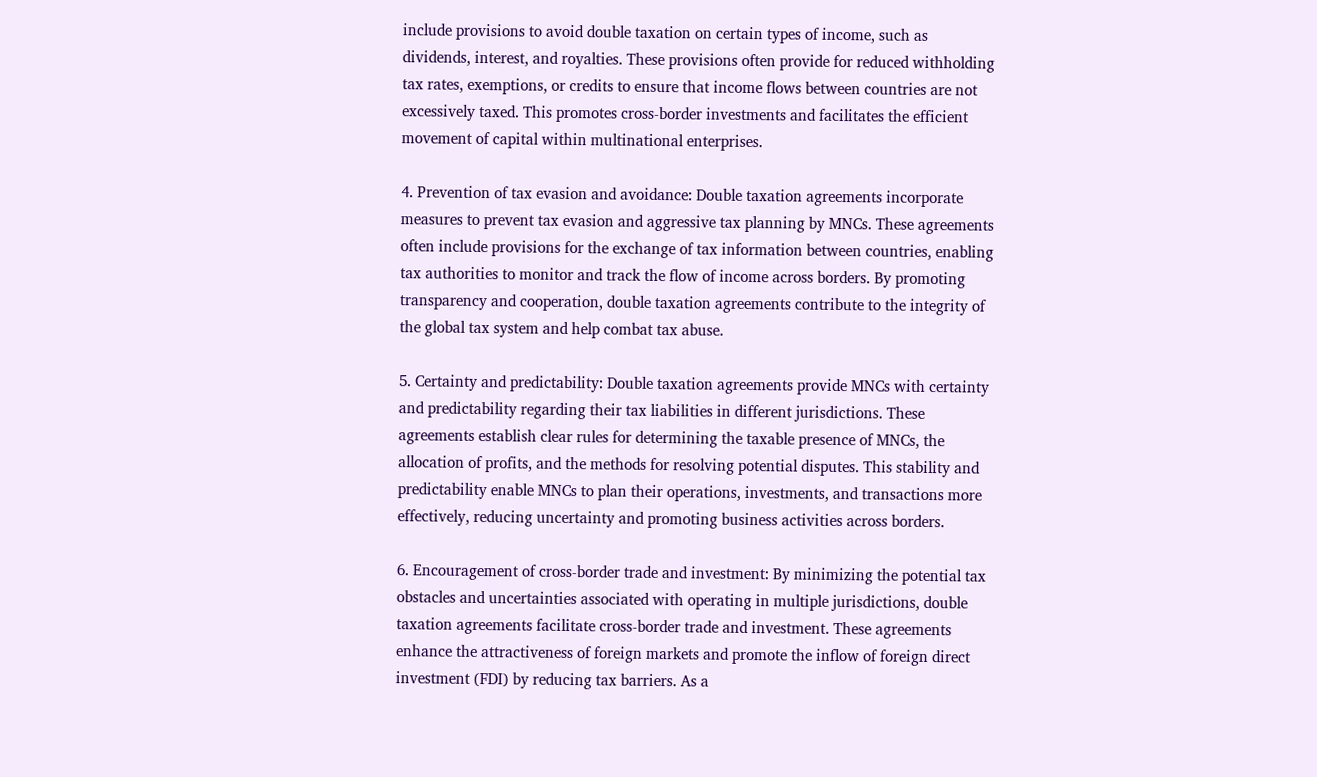include provisions to avoid double taxation on certain types of income, such as dividends, interest, and royalties. These provisions often provide for reduced withholding tax rates, exemptions, or credits to ensure that income flows between countries are not excessively taxed. This promotes cross-border investments and facilitates the efficient movement of capital within multinational enterprises.

4. Prevention of tax evasion and avoidance: Double taxation agreements incorporate measures to prevent tax evasion and aggressive tax planning by MNCs. These agreements often include provisions for the exchange of tax information between countries, enabling tax authorities to monitor and track the flow of income across borders. By promoting transparency and cooperation, double taxation agreements contribute to the integrity of the global tax system and help combat tax abuse.

5. Certainty and predictability: Double taxation agreements provide MNCs with certainty and predictability regarding their tax liabilities in different jurisdictions. These agreements establish clear rules for determining the taxable presence of MNCs, the allocation of profits, and the methods for resolving potential disputes. This stability and predictability enable MNCs to plan their operations, investments, and transactions more effectively, reducing uncertainty and promoting business activities across borders.

6. Encouragement of cross-border trade and investment: By minimizing the potential tax obstacles and uncertainties associated with operating in multiple jurisdictions, double taxation agreements facilitate cross-border trade and investment. These agreements enhance the attractiveness of foreign markets and promote the inflow of foreign direct investment (FDI) by reducing tax barriers. As a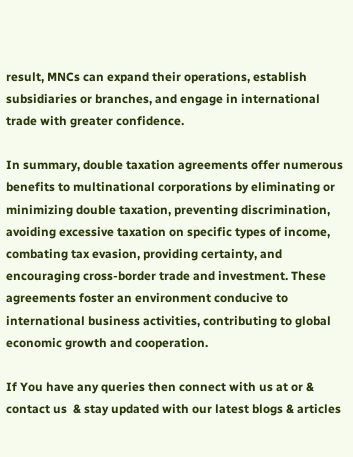result, MNCs can expand their operations, establish subsidiaries or branches, and engage in international trade with greater confidence.

In summary, double taxation agreements offer numerous benefits to multinational corporations by eliminating or minimizing double taxation, preventing discrimination, avoiding excessive taxation on specific types of income, combating tax evasion, providing certainty, and encouraging cross-border trade and investment. These agreements foster an environment conducive to international business activities, contributing to global economic growth and cooperation.

If You have any queries then connect with us at or & contact us  & stay updated with our latest blogs & articles